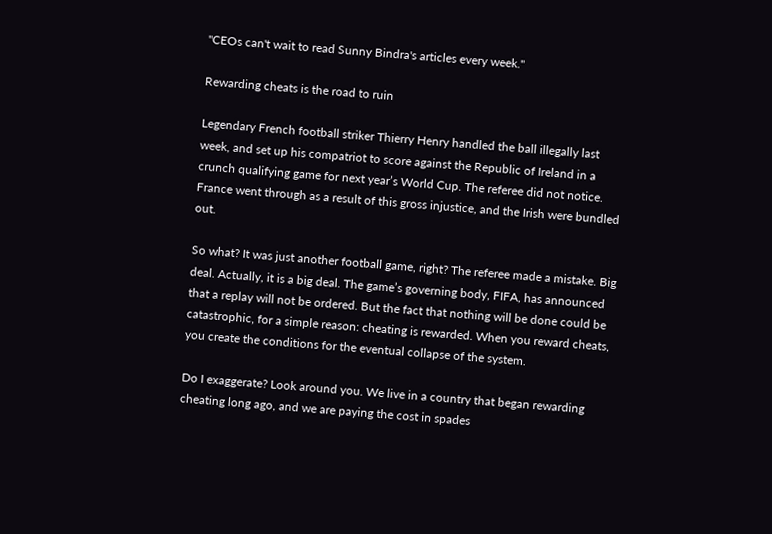"CEOs can't wait to read Sunny Bindra's articles every week."

Rewarding cheats is the road to ruin

Legendary French football striker Thierry Henry handled the ball illegally last week, and set up his compatriot to score against the Republic of Ireland in a crunch qualifying game for next year’s World Cup. The referee did not notice. France went through as a result of this gross injustice, and the Irish were bundled out.

So what? It was just another football game, right? The referee made a mistake. Big deal. Actually, it is a big deal. The game’s governing body, FIFA, has announced that a replay will not be ordered. But the fact that nothing will be done could be catastrophic, for a simple reason: cheating is rewarded. When you reward cheats, you create the conditions for the eventual collapse of the system.

Do I exaggerate? Look around you. We live in a country that began rewarding cheating long ago, and we are paying the cost in spades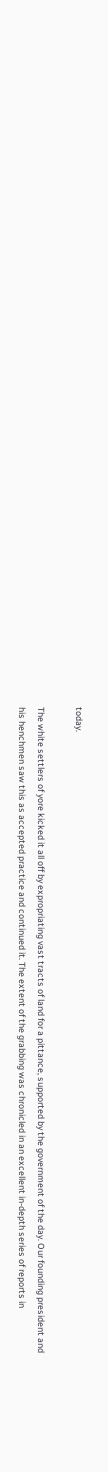today.

The white settlers of yore kicked it all off by expropriating vast tracts of land for a pittance, supported by the government of the day. Our founding president and his henchmen saw this as accepted practice and continued it. The extent of the grabbing was chronicled in an excellent in-depth series of reports in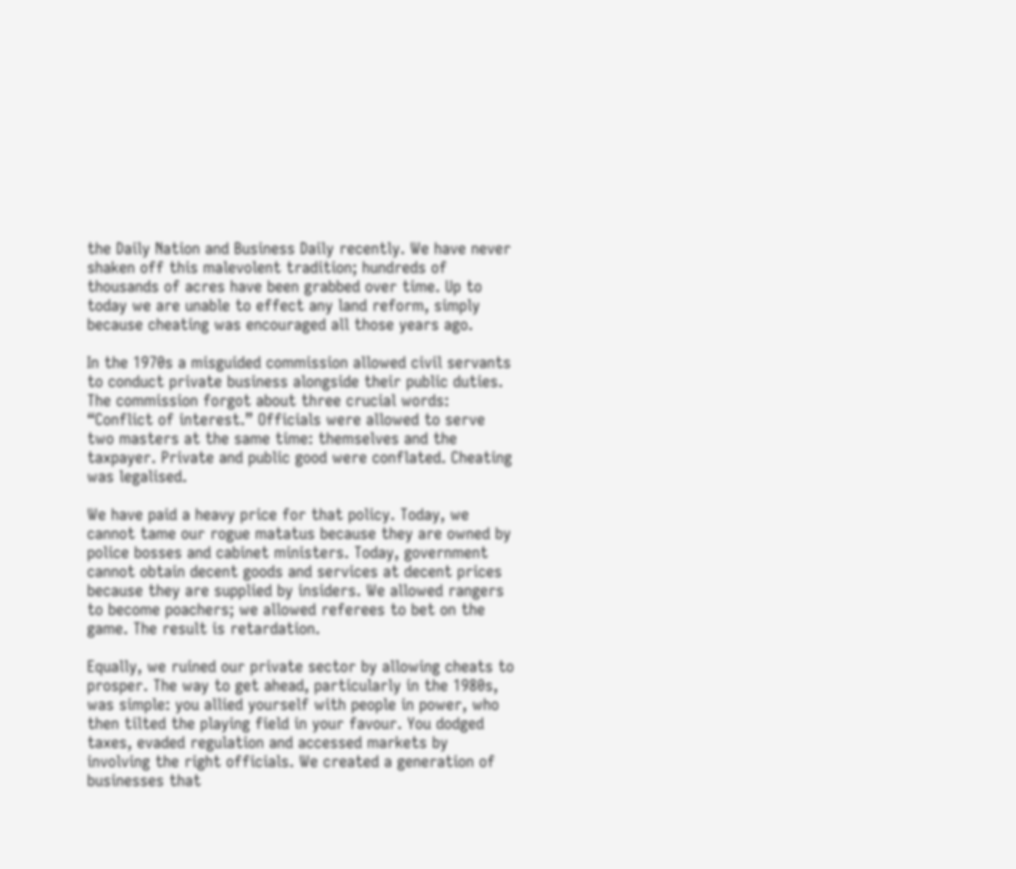the Daily Nation and Business Daily recently. We have never shaken off this malevolent tradition; hundreds of thousands of acres have been grabbed over time. Up to today we are unable to effect any land reform, simply because cheating was encouraged all those years ago.

In the 1970s a misguided commission allowed civil servants to conduct private business alongside their public duties. The commission forgot about three crucial words: “Conflict of interest.” Officials were allowed to serve two masters at the same time: themselves and the taxpayer. Private and public good were conflated. Cheating was legalised.

We have paid a heavy price for that policy. Today, we cannot tame our rogue matatus because they are owned by police bosses and cabinet ministers. Today, government cannot obtain decent goods and services at decent prices because they are supplied by insiders. We allowed rangers to become poachers; we allowed referees to bet on the game. The result is retardation.

Equally, we ruined our private sector by allowing cheats to prosper. The way to get ahead, particularly in the 1980s, was simple: you allied yourself with people in power, who then tilted the playing field in your favour. You dodged taxes, evaded regulation and accessed markets by involving the right officials. We created a generation of businesses that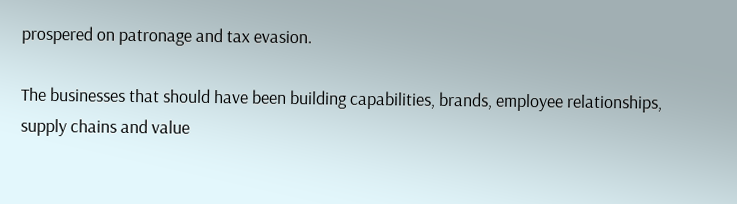prospered on patronage and tax evasion.

The businesses that should have been building capabilities, brands, employee relationships, supply chains and value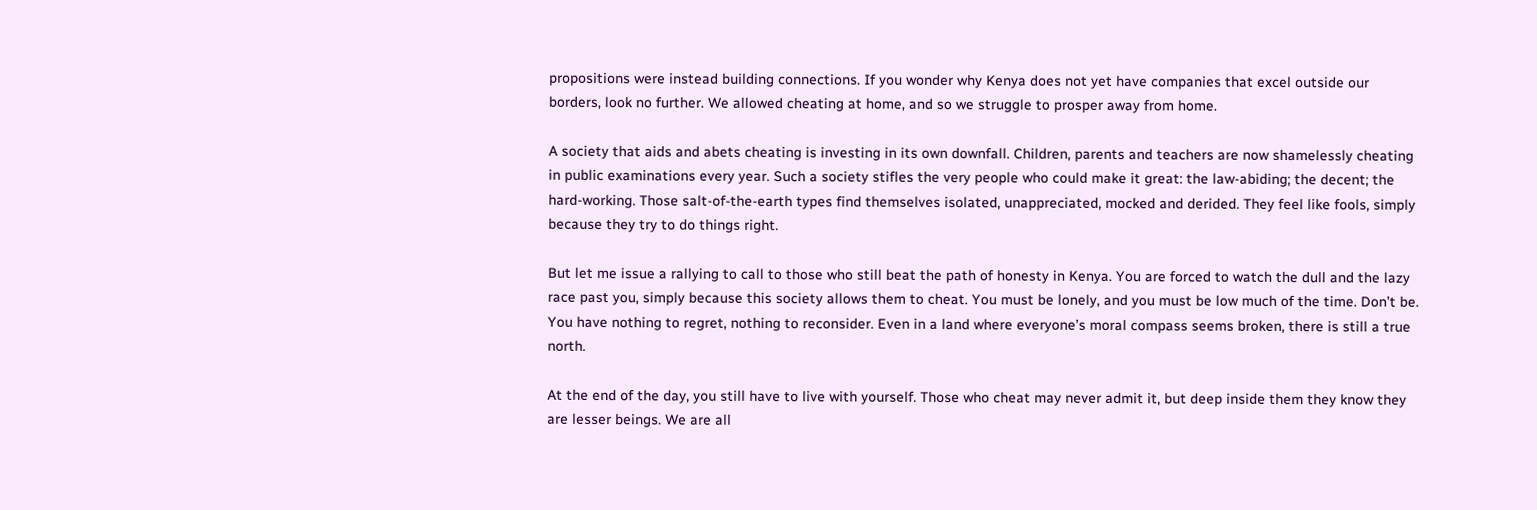propositions were instead building connections. If you wonder why Kenya does not yet have companies that excel outside our borders, look no further. We allowed cheating at home, and so we struggle to prosper away from home.

A society that aids and abets cheating is investing in its own downfall. Children, parents and teachers are now shamelessly cheating in public examinations every year. Such a society stifles the very people who could make it great: the law-abiding; the decent; the hard-working. Those salt-of-the-earth types find themselves isolated, unappreciated, mocked and derided. They feel like fools, simply because they try to do things right.

But let me issue a rallying to call to those who still beat the path of honesty in Kenya. You are forced to watch the dull and the lazy race past you, simply because this society allows them to cheat. You must be lonely, and you must be low much of the time. Don’t be. You have nothing to regret, nothing to reconsider. Even in a land where everyone’s moral compass seems broken, there is still a true north.

At the end of the day, you still have to live with yourself. Those who cheat may never admit it, but deep inside them they know they are lesser beings. We are all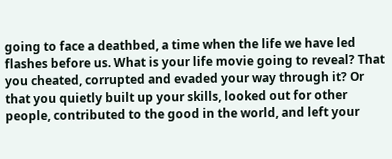going to face a deathbed, a time when the life we have led flashes before us. What is your life movie going to reveal? That you cheated, corrupted and evaded your way through it? Or that you quietly built up your skills, looked out for other people, contributed to the good in the world, and left your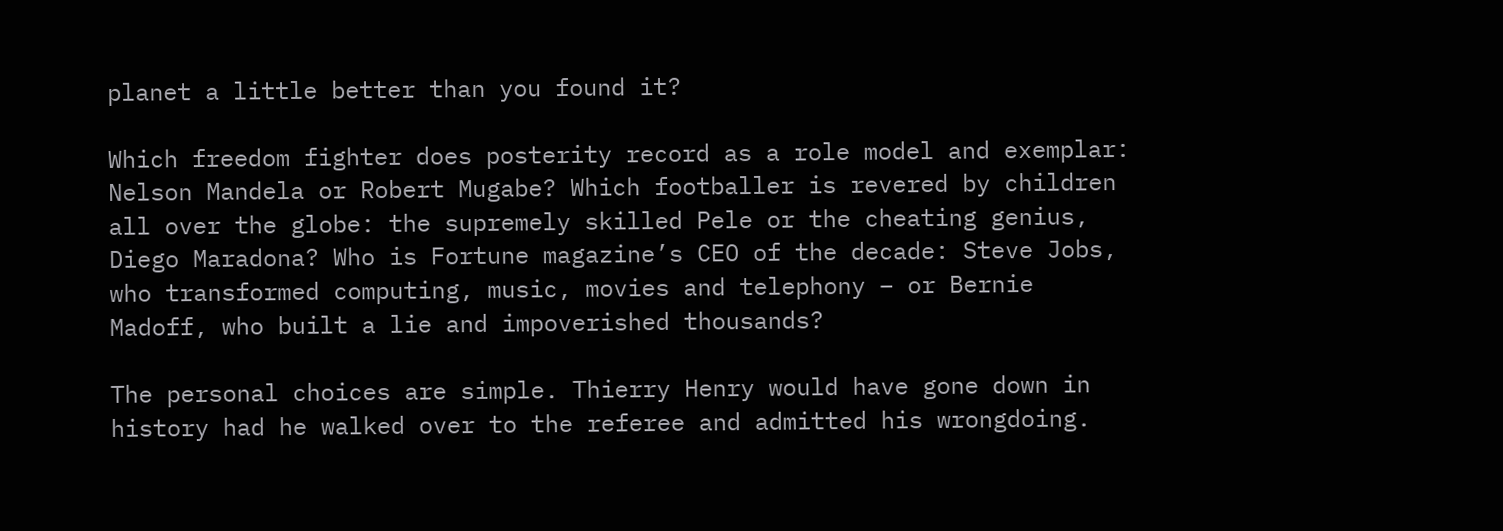planet a little better than you found it?

Which freedom fighter does posterity record as a role model and exemplar: Nelson Mandela or Robert Mugabe? Which footballer is revered by children all over the globe: the supremely skilled Pele or the cheating genius, Diego Maradona? Who is Fortune magazine’s CEO of the decade: Steve Jobs, who transformed computing, music, movies and telephony – or Bernie Madoff, who built a lie and impoverished thousands?

The personal choices are simple. Thierry Henry would have gone down in history had he walked over to the referee and admitted his wrongdoing.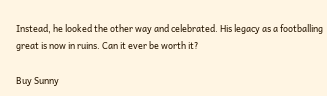Instead, he looked the other way and celebrated. His legacy as a footballing great is now in ruins. Can it ever be worth it?

Buy Sunny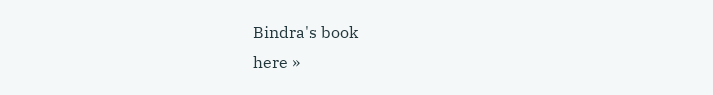Bindra's book
here »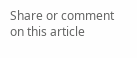Share or comment on this article